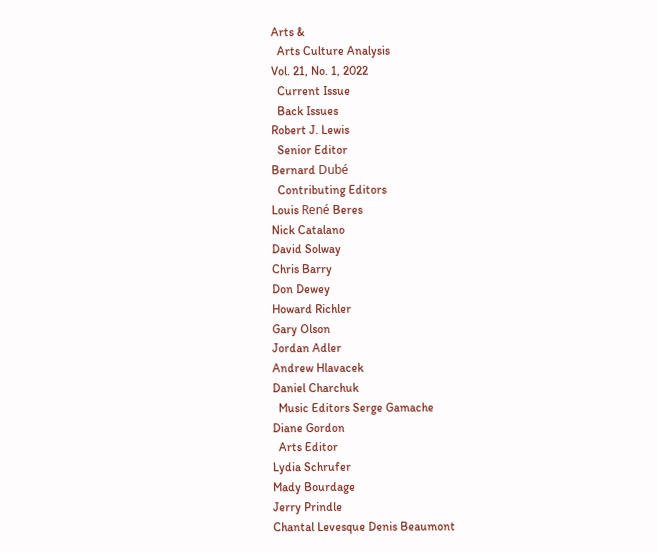Arts &
  Arts Culture Analysis
Vol. 21, No. 1, 2022
  Current Issue
  Back Issues
Robert J. Lewis
  Senior Editor
Bernard Dubé
  Contributing Editors
Louis René Beres
Nick Catalano
David Solway
Chris Barry
Don Dewey
Howard Richler
Gary Olson
Jordan Adler
Andrew Hlavacek
Daniel Charchuk
  Music Editors Serge Gamache
Diane Gordon
  Arts Editor
Lydia Schrufer
Mady Bourdage
Jerry Prindle
Chantal Levesque Denis Beaumont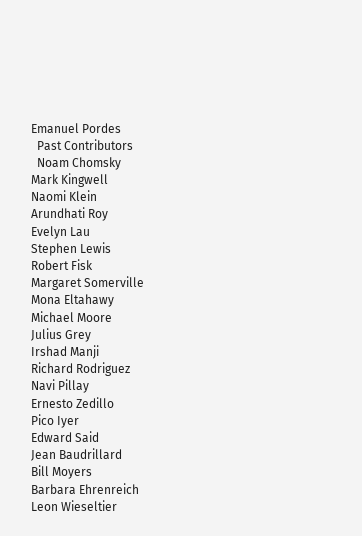Emanuel Pordes
  Past Contributors
  Noam Chomsky
Mark Kingwell
Naomi Klein
Arundhati Roy
Evelyn Lau
Stephen Lewis
Robert Fisk
Margaret Somerville
Mona Eltahawy
Michael Moore
Julius Grey
Irshad Manji
Richard Rodriguez
Navi Pillay
Ernesto Zedillo
Pico Iyer
Edward Said
Jean Baudrillard
Bill Moyers
Barbara Ehrenreich
Leon Wieseltier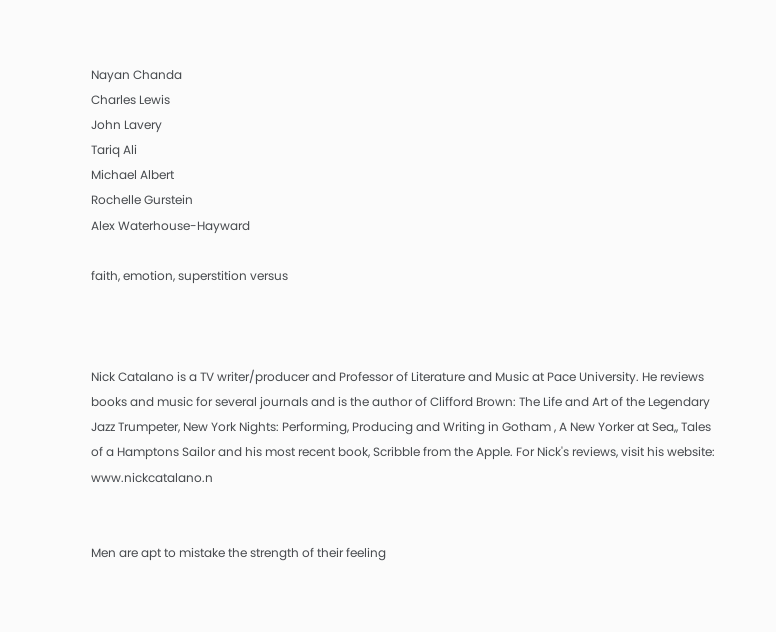Nayan Chanda
Charles Lewis
John Lavery
Tariq Ali
Michael Albert
Rochelle Gurstein
Alex Waterhouse-Hayward

faith, emotion, superstition versus



Nick Catalano is a TV writer/producer and Professor of Literature and Music at Pace University. He reviews books and music for several journals and is the author of Clifford Brown: The Life and Art of the Legendary Jazz Trumpeter, New York Nights: Performing, Producing and Writing in Gotham , A New Yorker at Sea,, Tales of a Hamptons Sailor and his most recent book, Scribble from the Apple. For Nick's reviews, visit his website: www.nickcatalano.n


Men are apt to mistake the strength of their feeling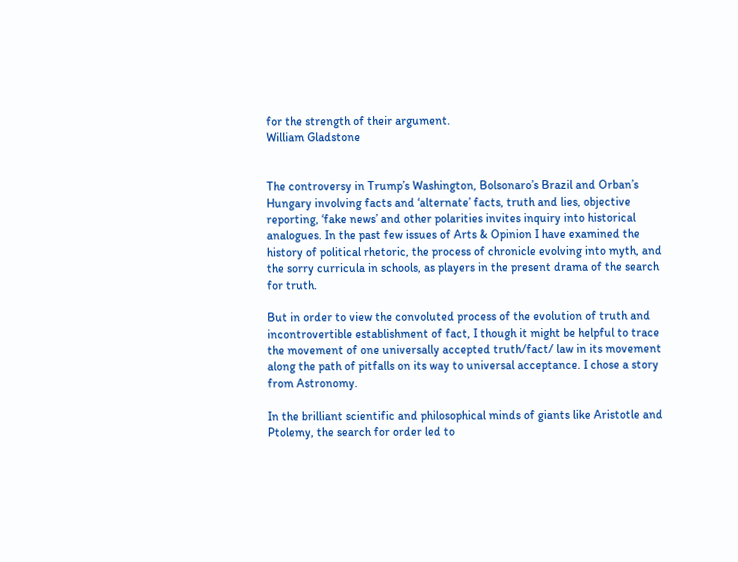for the strength of their argument.
William Gladstone


The controversy in Trump’s Washington, Bolsonaro’s Brazil and Orban’s Hungary involving facts and ‘alternate’ facts, truth and lies, objective reporting, ‘fake news’ and other polarities invites inquiry into historical analogues. In the past few issues of Arts & Opinion I have examined the history of political rhetoric, the process of chronicle evolving into myth, and the sorry curricula in schools, as players in the present drama of the search for truth.

But in order to view the convoluted process of the evolution of truth and incontrovertible establishment of fact, I though it might be helpful to trace the movement of one universally accepted truth/fact/ law in its movement along the path of pitfalls on its way to universal acceptance. I chose a story from Astronomy.

In the brilliant scientific and philosophical minds of giants like Aristotle and Ptolemy, the search for order led to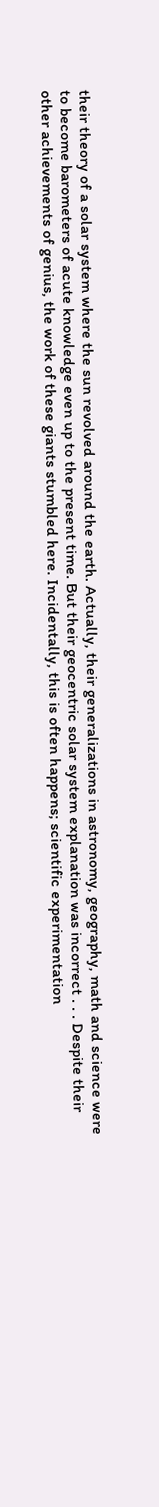their theory of a solar system where the sun revolved around the earth. Actually, their generalizations in astronomy, geography, math and science were to become barometers of acute knowledge even up to the present time. But their geocentric solar system explanation was incorrect . . . Despite their other achievements of genius, the work of these giants stumbled here. Incidentally, this is often happens; scientific experimentation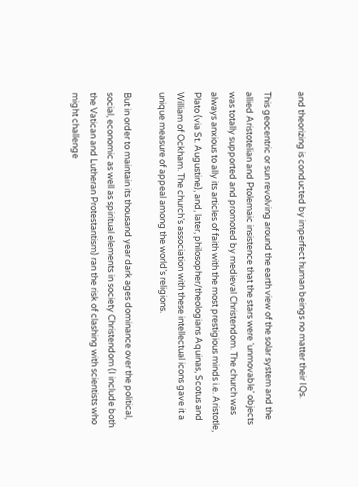and theorizing is conducted by imperfect human beings no matter their IQs.

This geocentric or sun revolving around the earth view of the solar system and the allied Aristotelian and Ptolemaic insistence that the stars were ‘unmovable’ objects was totally supported and promoted by medieval Christendom. The church was always anxious to ally its articles of faith with the most prestigious minds i.e. Aristotle, Plato (via St. Augustine), and, later, philosopher/theologians Aquinas, Scotus and William of Ockham. The church’s association with these intellectual icons gave it a unique measure of appeal among the world’s religions.

But in order to maintain its thousand year dark ages dominance over the political, social, economic as well as spiritual elements in society Christendom (I include both the Vatican and Lutheran Protestantism) ran the risk of clashing with scientists who might challenge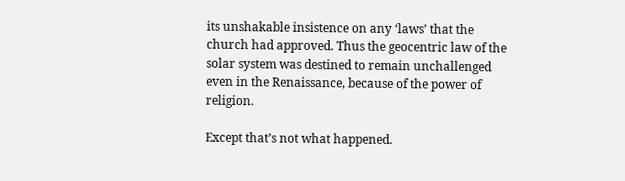its unshakable insistence on any ‘laws’ that the church had approved. Thus the geocentric law of the solar system was destined to remain unchallenged even in the Renaissance, because of the power of religion.

Except that’s not what happened.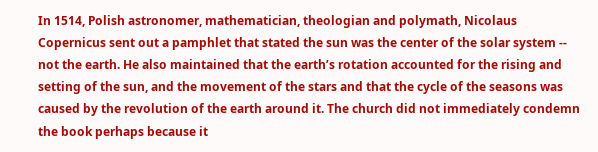In 1514, Polish astronomer, mathematician, theologian and polymath, Nicolaus Copernicus sent out a pamphlet that stated the sun was the center of the solar system -- not the earth. He also maintained that the earth’s rotation accounted for the rising and setting of the sun, and the movement of the stars and that the cycle of the seasons was caused by the revolution of the earth around it. The church did not immediately condemn the book perhaps because it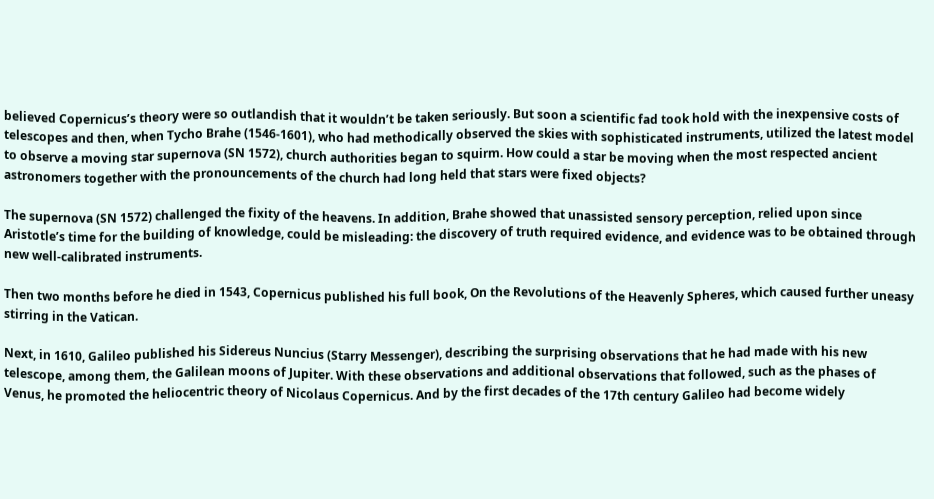believed Copernicus’s theory were so outlandish that it wouldn’t be taken seriously. But soon a scientific fad took hold with the inexpensive costs of telescopes and then, when Tycho Brahe (1546-1601), who had methodically observed the skies with sophisticated instruments, utilized the latest model to observe a moving star supernova (SN 1572), church authorities began to squirm. How could a star be moving when the most respected ancient astronomers together with the pronouncements of the church had long held that stars were fixed objects?

The supernova (SN 1572) challenged the fixity of the heavens. In addition, Brahe showed that unassisted sensory perception, relied upon since Aristotle’s time for the building of knowledge, could be misleading: the discovery of truth required evidence, and evidence was to be obtained through new well-calibrated instruments.

Then two months before he died in 1543, Copernicus published his full book, On the Revolutions of the Heavenly Spheres, which caused further uneasy stirring in the Vatican.

Next, in 1610, Galileo published his Sidereus Nuncius (Starry Messenger), describing the surprising observations that he had made with his new telescope, among them, the Galilean moons of Jupiter. With these observations and additional observations that followed, such as the phases of Venus, he promoted the heliocentric theory of Nicolaus Copernicus. And by the first decades of the 17th century Galileo had become widely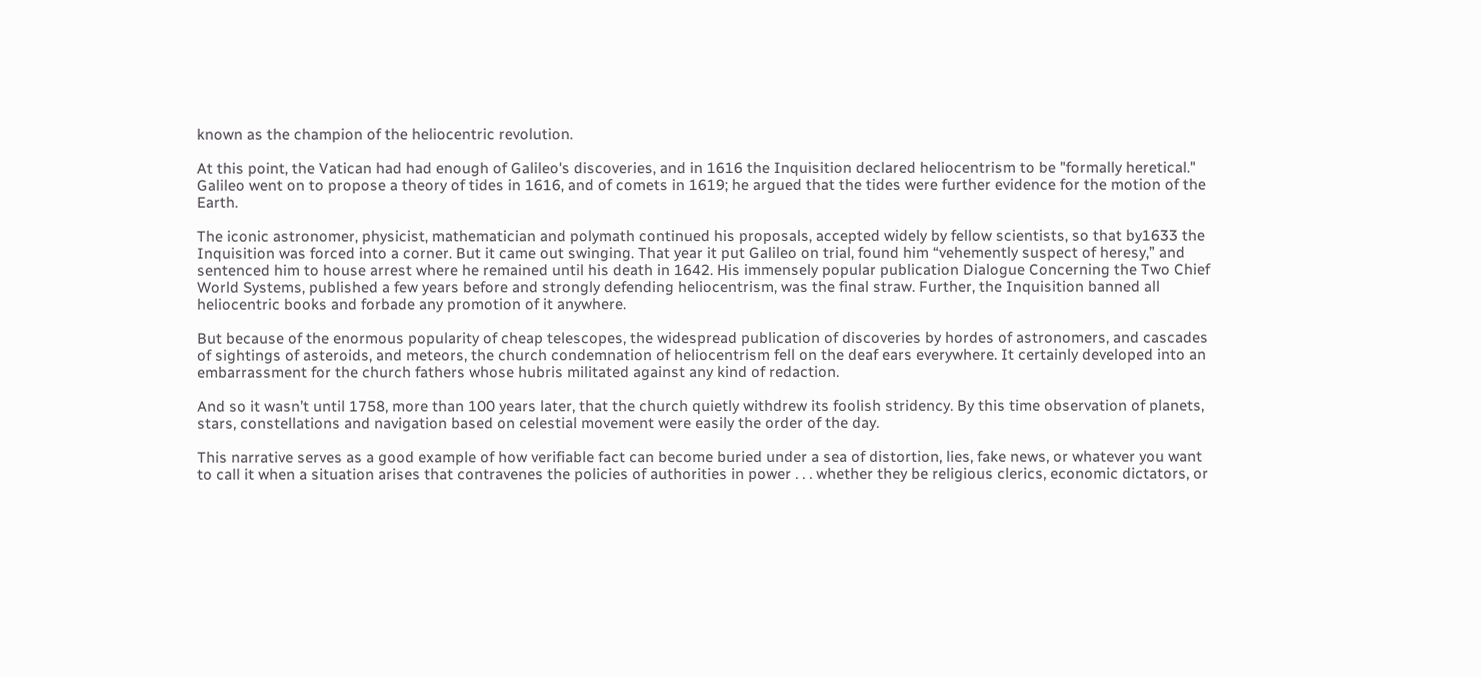known as the champion of the heliocentric revolution.

At this point, the Vatican had had enough of Galileo's discoveries, and in 1616 the Inquisition declared heliocentrism to be "formally heretical." Galileo went on to propose a theory of tides in 1616, and of comets in 1619; he argued that the tides were further evidence for the motion of the Earth.

The iconic astronomer, physicist, mathematician and polymath continued his proposals, accepted widely by fellow scientists, so that by1633 the Inquisition was forced into a corner. But it came out swinging. That year it put Galileo on trial, found him “vehemently suspect of heresy,” and sentenced him to house arrest where he remained until his death in 1642. His immensely popular publication Dialogue Concerning the Two Chief World Systems, published a few years before and strongly defending heliocentrism, was the final straw. Further, the Inquisition banned all heliocentric books and forbade any promotion of it anywhere.

But because of the enormous popularity of cheap telescopes, the widespread publication of discoveries by hordes of astronomers, and cascades of sightings of asteroids, and meteors, the church condemnation of heliocentrism fell on the deaf ears everywhere. It certainly developed into an embarrassment for the church fathers whose hubris militated against any kind of redaction.

And so it wasn’t until 1758, more than 100 years later, that the church quietly withdrew its foolish stridency. By this time observation of planets, stars, constellations and navigation based on celestial movement were easily the order of the day.

This narrative serves as a good example of how verifiable fact can become buried under a sea of distortion, lies, fake news, or whatever you want to call it when a situation arises that contravenes the policies of authorities in power . . . whether they be religious clerics, economic dictators, or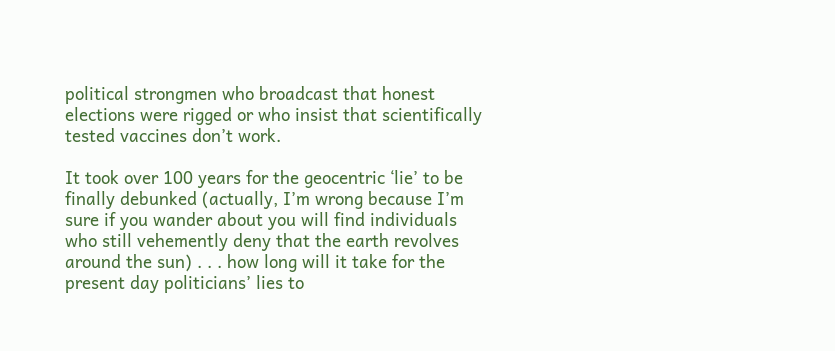political strongmen who broadcast that honest elections were rigged or who insist that scientifically tested vaccines don’t work.

It took over 100 years for the geocentric ‘lie’ to be finally debunked (actually, I’m wrong because I’m sure if you wander about you will find individuals who still vehemently deny that the earth revolves around the sun) . . . how long will it take for the present day politicians’ lies to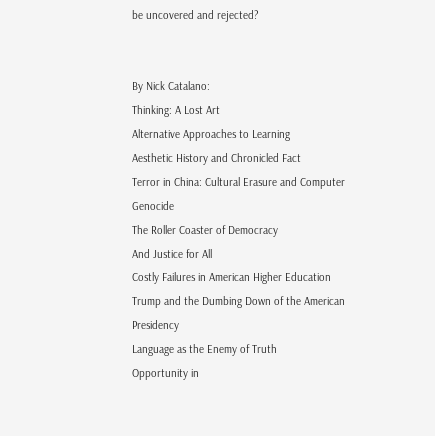be uncovered and rejected?


By Nick Catalano:
Thinking: A Lost Art
Alternative Approaches to Learning
Aesthetic History and Chronicled Fact
Terror in China: Cultural Erasure and Computer Genocide
The Roller Coaster of Democracy
And Justice for All
Costly Failures in American Higher Education
Trump and the Dumbing Down of the American Presidency
Language as the Enemy of Truth
Opportunity in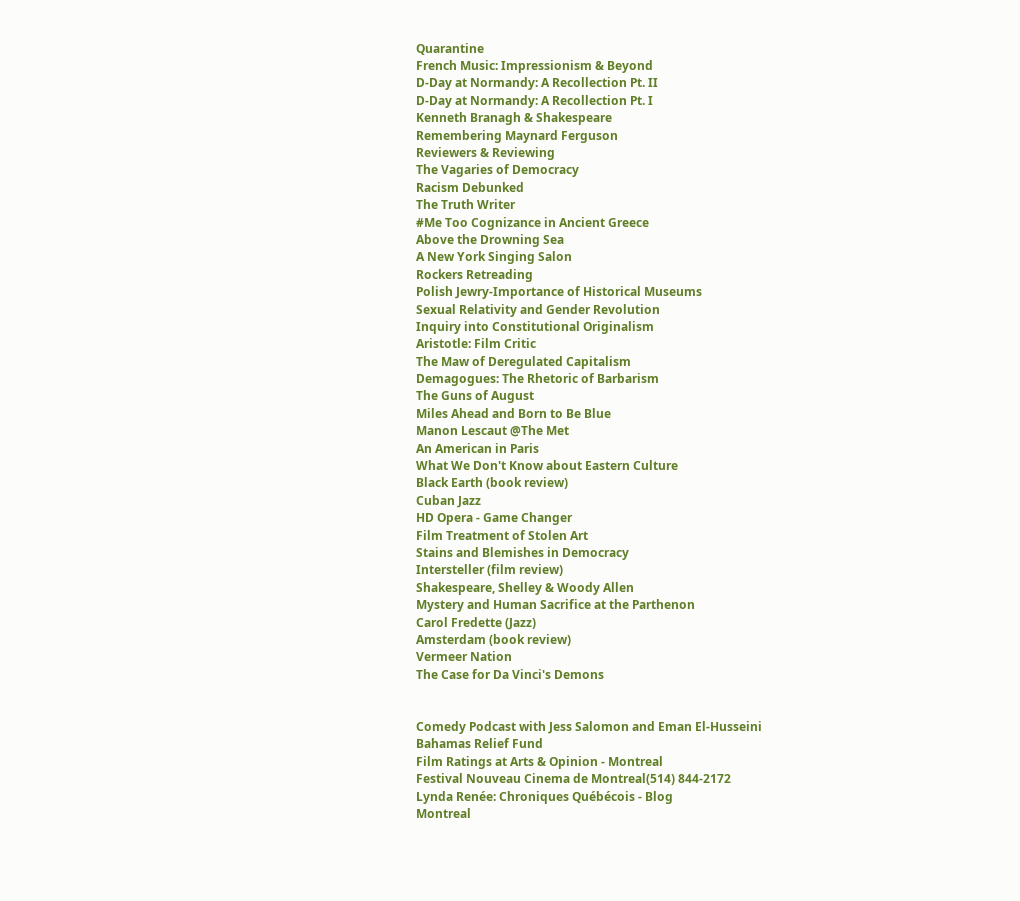Quarantine
French Music: Impressionism & Beyond
D-Day at Normandy: A Recollection Pt. II
D-Day at Normandy: A Recollection Pt. I
Kenneth Branagh & Shakespeare
Remembering Maynard Ferguson
Reviewers & Reviewing
The Vagaries of Democracy
Racism Debunked
The Truth Writer
#Me Too Cognizance in Ancient Greece
Above the Drowning Sea
A New York Singing Salon
Rockers Retreading
Polish Jewry-Importance of Historical Museums
Sexual Relativity and Gender Revolution
Inquiry into Constitutional Originalism
Aristotle: Film Critic
The Maw of Deregulated Capitalism
Demagogues: The Rhetoric of Barbarism
The Guns of August
Miles Ahead and Born to Be Blue
Manon Lescaut @The Met
An American in Paris
What We Don't Know about Eastern Culture
Black Earth (book review)
Cuban Jazz
HD Opera - Game Changer
Film Treatment of Stolen Art
Stains and Blemishes in Democracy
Intersteller (film review)
Shakespeare, Shelley & Woody Allen
Mystery and Human Sacrifice at the Parthenon
Carol Fredette (Jazz)
Amsterdam (book review)
Vermeer Nation
The Case for Da Vinci's Demons


Comedy Podcast with Jess Salomon and Eman El-Husseini
Bahamas Relief Fund
Film Ratings at Arts & Opinion - Montreal
Festival Nouveau Cinema de Montreal(514) 844-2172
Lynda Renée: Chroniques Québécois - Blog
Montreal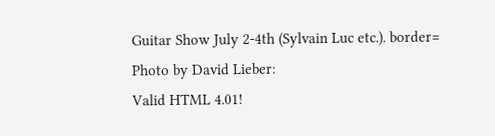Guitar Show July 2-4th (Sylvain Luc etc.). border=
Photo by David Lieber:
Valid HTML 4.01!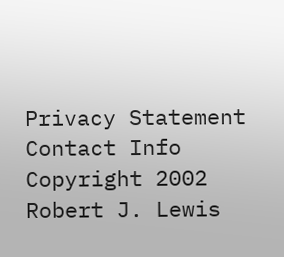Privacy Statement Contact Info
Copyright 2002 Robert J. Lewis